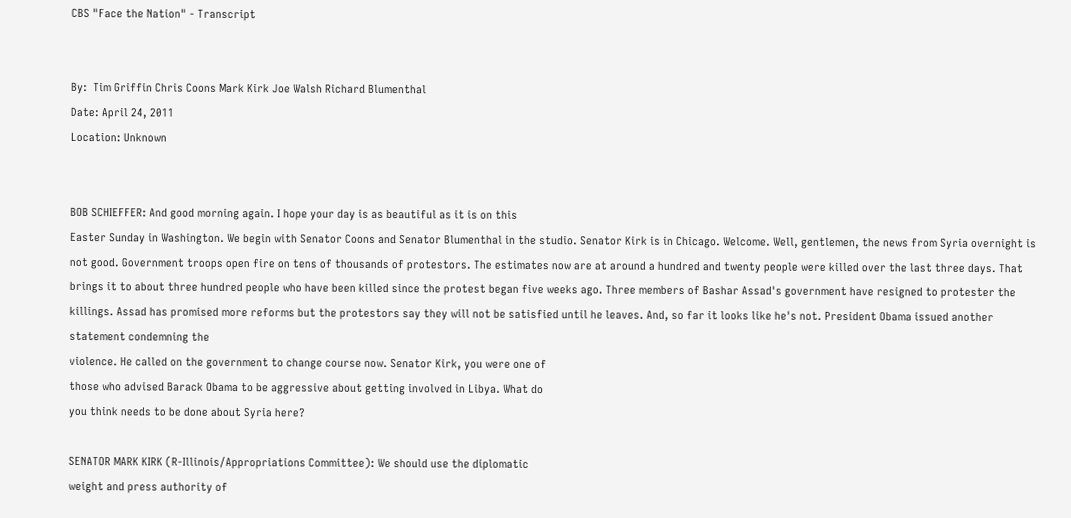CBS "Face the Nation" - Transcript


By:  Tim Griffin Chris Coons Mark Kirk Joe Walsh Richard Blumenthal
Date: April 24, 2011
Location: Unknown


BOB SCHIEFFER: And good morning again. I hope your day is as beautiful as it is on this
Easter Sunday in Washington. We begin with Senator Coons and Senator Blumenthal in the studio. Senator Kirk is in Chicago. Welcome. Well, gentlemen, the news from Syria overnight is
not good. Government troops open fire on tens of thousands of protestors. The estimates now are at around a hundred and twenty people were killed over the last three days. That brings it to about three hundred people who have been killed since the protest began five weeks ago. Three members of Bashar Assad's government have resigned to protester the killings. Assad has promised more reforms but the protestors say they will not be satisfied until he leaves. And, so far it looks like he's not. President Obama issued another statement condemning the
violence. He called on the government to change course now. Senator Kirk, you were one of
those who advised Barack Obama to be aggressive about getting involved in Libya. What do
you think needs to be done about Syria here?

SENATOR MARK KIRK (R-Illinois/Appropriations Committee): We should use the diplomatic
weight and press authority of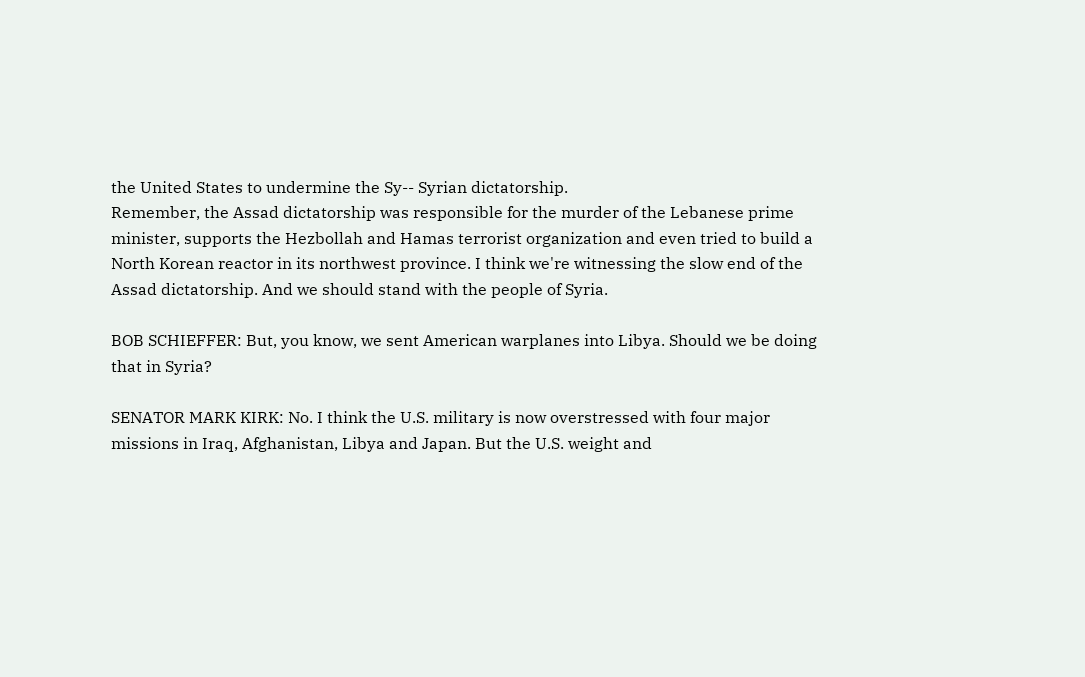the United States to undermine the Sy-- Syrian dictatorship.
Remember, the Assad dictatorship was responsible for the murder of the Lebanese prime
minister, supports the Hezbollah and Hamas terrorist organization and even tried to build a
North Korean reactor in its northwest province. I think we're witnessing the slow end of the
Assad dictatorship. And we should stand with the people of Syria.

BOB SCHIEFFER: But, you know, we sent American warplanes into Libya. Should we be doing
that in Syria?

SENATOR MARK KIRK: No. I think the U.S. military is now overstressed with four major
missions in Iraq, Afghanistan, Libya and Japan. But the U.S. weight and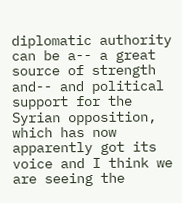diplomatic authority can be a-- a great source of strength and-- and political support for the Syrian opposition, which has now apparently got its voice and I think we are seeing the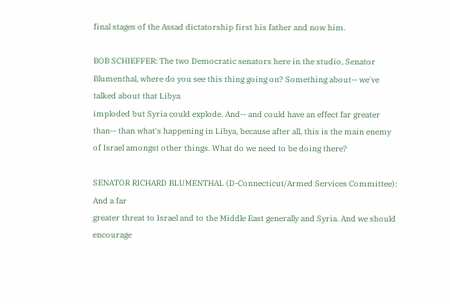final stages of the Assad dictatorship first his father and now him.

BOB SCHIEFFER: The two Democratic senators here in the studio, Senator Blumenthal, where do you see this thing going on? Something about-- we've talked about that Libya
imploded but Syria could explode. And-- and could have an effect far greater than-- than what's happening in Libya, because after all, this is the main enemy of Israel amongst other things. What do we need to be doing there?

SENATOR RICHARD BLUMENTHAL (D-Connecticut/Armed Services Committee): And a far
greater threat to Israel and to the Middle East generally and Syria. And we should encourage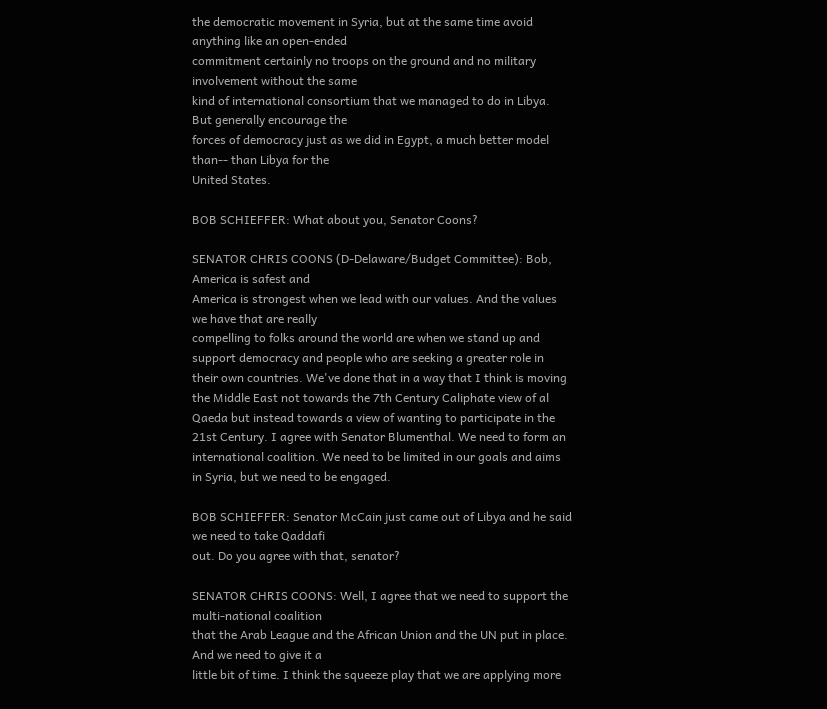the democratic movement in Syria, but at the same time avoid anything like an open-ended
commitment certainly no troops on the ground and no military involvement without the same
kind of international consortium that we managed to do in Libya. But generally encourage the
forces of democracy just as we did in Egypt, a much better model than-- than Libya for the
United States.

BOB SCHIEFFER: What about you, Senator Coons?

SENATOR CHRIS COONS (D-Delaware/Budget Committee): Bob, America is safest and
America is strongest when we lead with our values. And the values we have that are really
compelling to folks around the world are when we stand up and support democracy and people who are seeking a greater role in their own countries. We've done that in a way that I think is moving the Middle East not towards the 7th Century Caliphate view of al Qaeda but instead towards a view of wanting to participate in the 21st Century. I agree with Senator Blumenthal. We need to form an international coalition. We need to be limited in our goals and aims in Syria, but we need to be engaged.

BOB SCHIEFFER: Senator McCain just came out of Libya and he said we need to take Qaddafi
out. Do you agree with that, senator?

SENATOR CHRIS COONS: Well, I agree that we need to support the multi-national coalition
that the Arab League and the African Union and the UN put in place. And we need to give it a
little bit of time. I think the squeeze play that we are applying more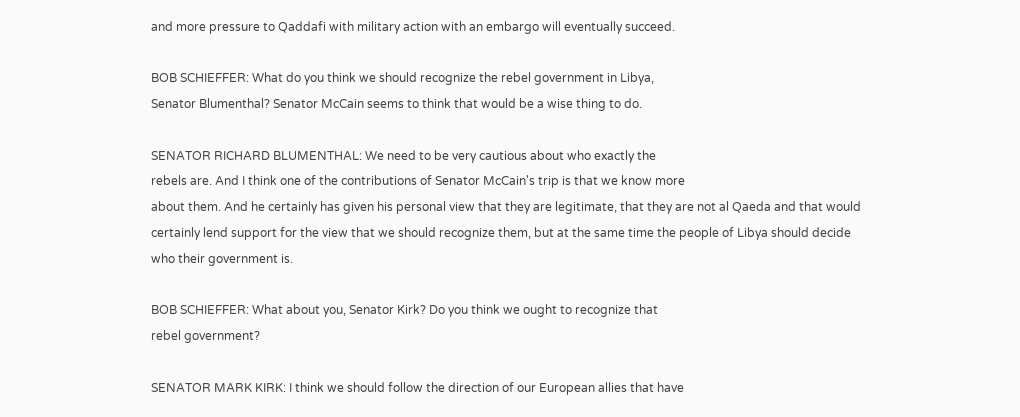and more pressure to Qaddafi with military action with an embargo will eventually succeed.

BOB SCHIEFFER: What do you think we should recognize the rebel government in Libya,
Senator Blumenthal? Senator McCain seems to think that would be a wise thing to do.

SENATOR RICHARD BLUMENTHAL: We need to be very cautious about who exactly the
rebels are. And I think one of the contributions of Senator McCain's trip is that we know more
about them. And he certainly has given his personal view that they are legitimate, that they are not al Qaeda and that would certainly lend support for the view that we should recognize them, but at the same time the people of Libya should decide who their government is.

BOB SCHIEFFER: What about you, Senator Kirk? Do you think we ought to recognize that
rebel government?

SENATOR MARK KIRK: I think we should follow the direction of our European allies that have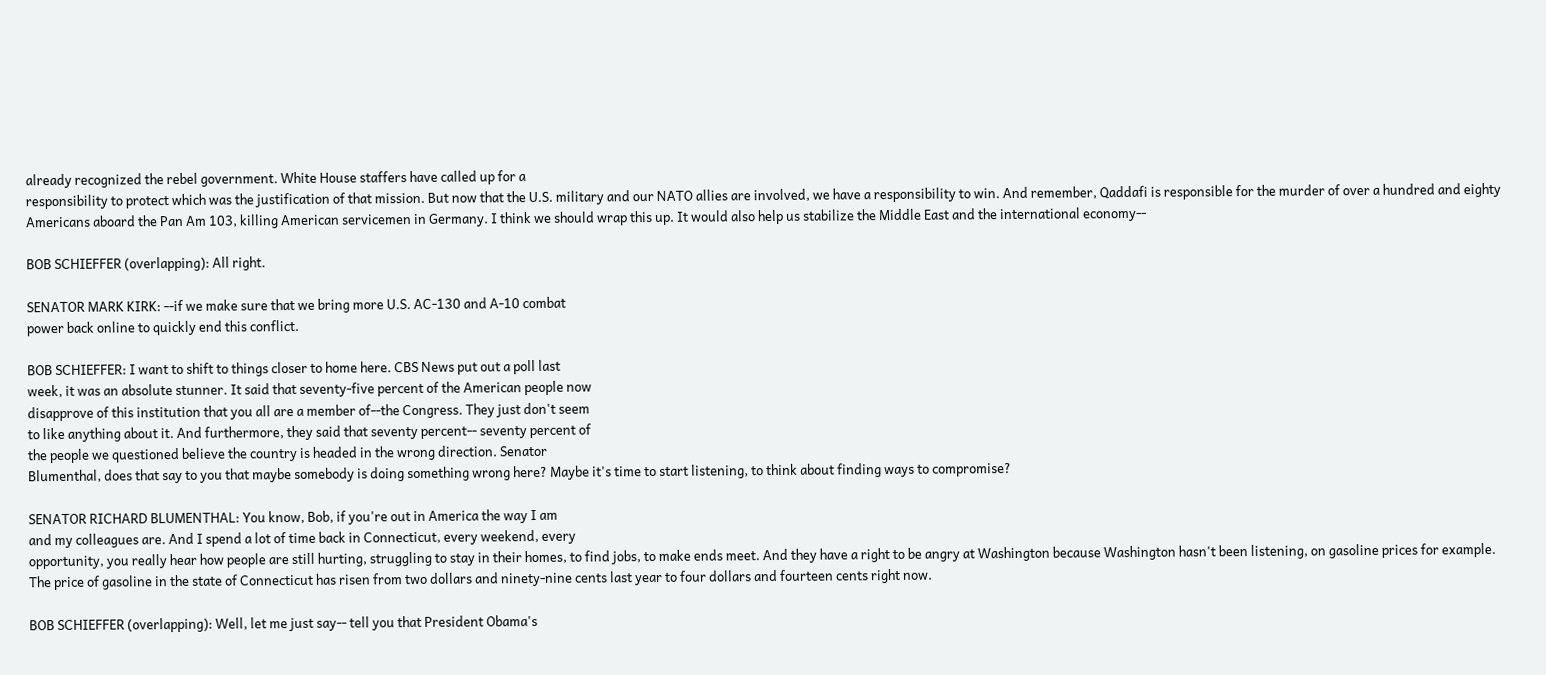already recognized the rebel government. White House staffers have called up for a
responsibility to protect which was the justification of that mission. But now that the U.S. military and our NATO allies are involved, we have a responsibility to win. And remember, Qaddafi is responsible for the murder of over a hundred and eighty Americans aboard the Pan Am 103, killing American servicemen in Germany. I think we should wrap this up. It would also help us stabilize the Middle East and the international economy--

BOB SCHIEFFER (overlapping): All right.

SENATOR MARK KIRK: --if we make sure that we bring more U.S. AC-130 and A-10 combat
power back online to quickly end this conflict.

BOB SCHIEFFER: I want to shift to things closer to home here. CBS News put out a poll last
week, it was an absolute stunner. It said that seventy-five percent of the American people now
disapprove of this institution that you all are a member of--the Congress. They just don't seem
to like anything about it. And furthermore, they said that seventy percent-- seventy percent of
the people we questioned believe the country is headed in the wrong direction. Senator
Blumenthal, does that say to you that maybe somebody is doing something wrong here? Maybe it's time to start listening, to think about finding ways to compromise?

SENATOR RICHARD BLUMENTHAL: You know, Bob, if you're out in America the way I am
and my colleagues are. And I spend a lot of time back in Connecticut, every weekend, every
opportunity, you really hear how people are still hurting, struggling to stay in their homes, to find jobs, to make ends meet. And they have a right to be angry at Washington because Washington hasn't been listening, on gasoline prices for example. The price of gasoline in the state of Connecticut has risen from two dollars and ninety-nine cents last year to four dollars and fourteen cents right now.

BOB SCHIEFFER (overlapping): Well, let me just say-- tell you that President Obama's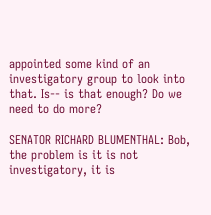appointed some kind of an investigatory group to look into that. Is-- is that enough? Do we need to do more?

SENATOR RICHARD BLUMENTHAL: Bob, the problem is it is not investigatory, it is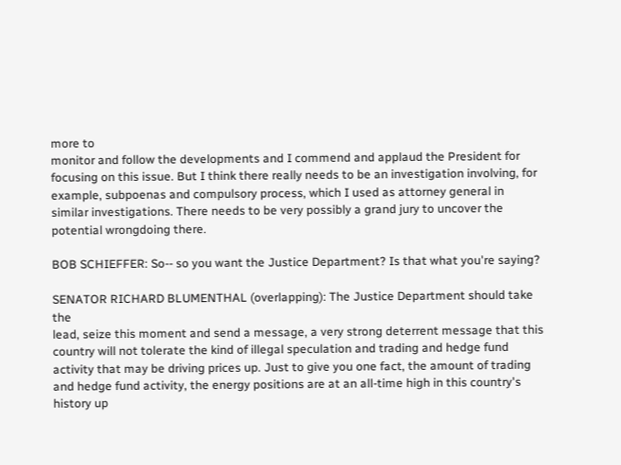more to
monitor and follow the developments and I commend and applaud the President for focusing on this issue. But I think there really needs to be an investigation involving, for example, subpoenas and compulsory process, which I used as attorney general in similar investigations. There needs to be very possibly a grand jury to uncover the potential wrongdoing there.

BOB SCHIEFFER: So-- so you want the Justice Department? Is that what you're saying?

SENATOR RICHARD BLUMENTHAL (overlapping): The Justice Department should take the
lead, seize this moment and send a message, a very strong deterrent message that this country will not tolerate the kind of illegal speculation and trading and hedge fund activity that may be driving prices up. Just to give you one fact, the amount of trading and hedge fund activity, the energy positions are at an all-time high in this country's history up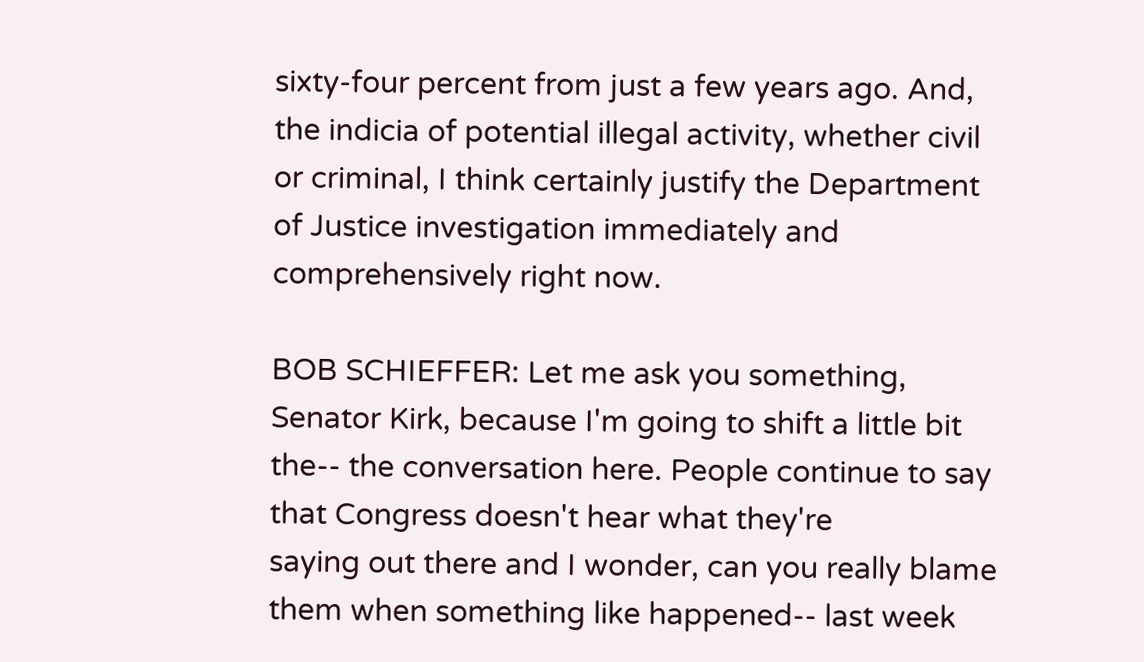sixty-four percent from just a few years ago. And, the indicia of potential illegal activity, whether civil or criminal, I think certainly justify the Department of Justice investigation immediately and comprehensively right now.

BOB SCHIEFFER: Let me ask you something, Senator Kirk, because I'm going to shift a little bit
the-- the conversation here. People continue to say that Congress doesn't hear what they're
saying out there and I wonder, can you really blame them when something like happened-- last week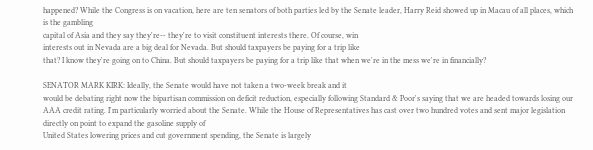happened? While the Congress is on vacation, here are ten senators of both parties led by the Senate leader, Harry Reid showed up in Macau of all places, which is the gambling
capital of Asia and they say they're-- they're to visit constituent interests there. Of course, win
interests out in Nevada are a big deal for Nevada. But should taxpayers be paying for a trip like
that? I know they're going on to China. But should taxpayers be paying for a trip like that when we're in the mess we're in financially?

SENATOR MARK KIRK: Ideally, the Senate would have not taken a two-week break and it
would be debating right now the bipartisan commission on deficit reduction, especially following Standard & Poor's saying that we are headed towards losing our AAA credit rating. I'm particularly worried about the Senate. While the House of Representatives has cast over two hundred votes and sent major legislation directly on point to expand the gasoline supply of
United States lowering prices and cut government spending, the Senate is largely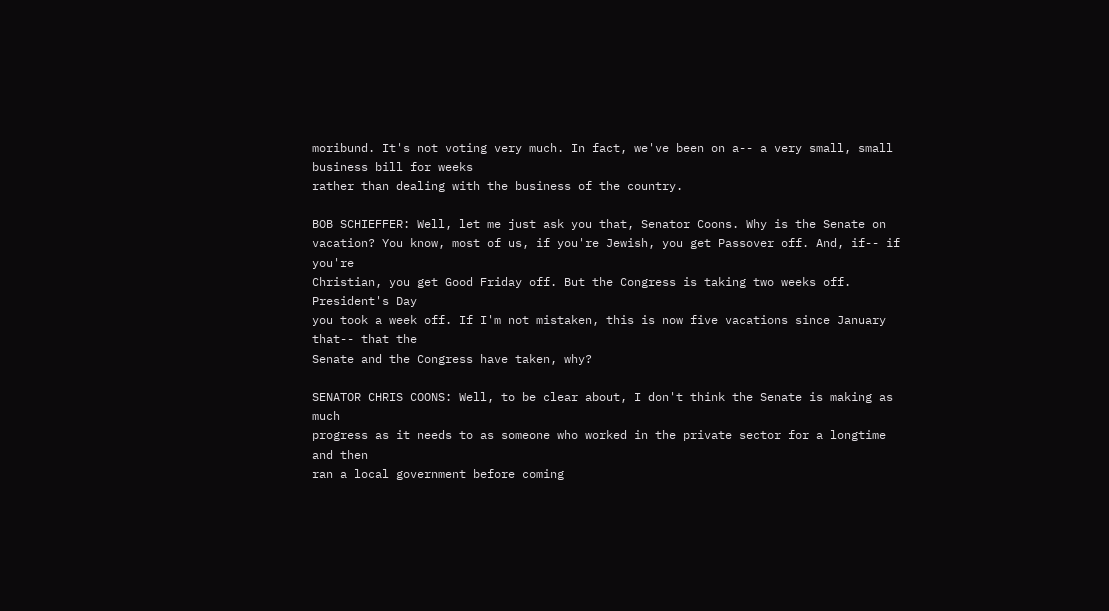moribund. It's not voting very much. In fact, we've been on a-- a very small, small business bill for weeks
rather than dealing with the business of the country.

BOB SCHIEFFER: Well, let me just ask you that, Senator Coons. Why is the Senate on
vacation? You know, most of us, if you're Jewish, you get Passover off. And, if-- if you're
Christian, you get Good Friday off. But the Congress is taking two weeks off. President's Day
you took a week off. If I'm not mistaken, this is now five vacations since January that-- that the
Senate and the Congress have taken, why?

SENATOR CHRIS COONS: Well, to be clear about, I don't think the Senate is making as much
progress as it needs to as someone who worked in the private sector for a longtime and then
ran a local government before coming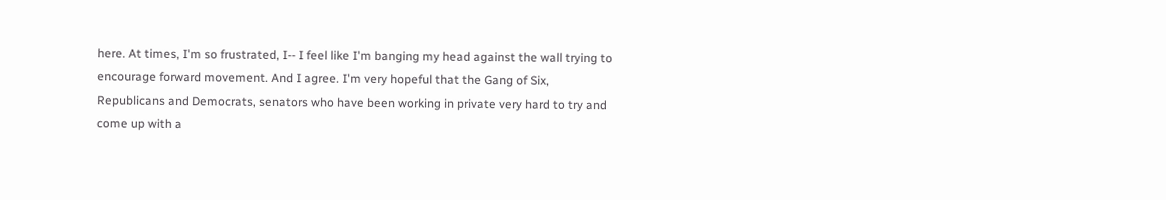here. At times, I'm so frustrated, I-- I feel like I'm banging my head against the wall trying to encourage forward movement. And I agree. I'm very hopeful that the Gang of Six, Republicans and Democrats, senators who have been working in private very hard to try and come up with a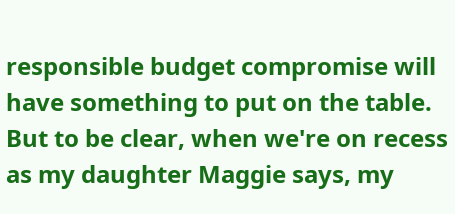responsible budget compromise will have something to put on the table. But to be clear, when we're on recess as my daughter Maggie says, my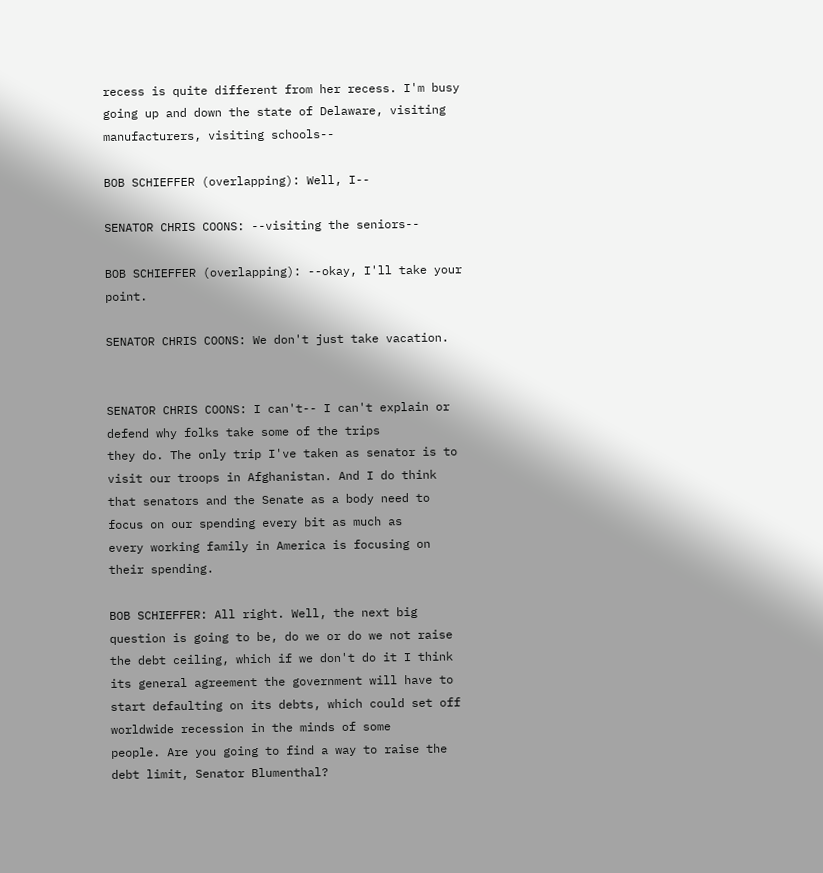recess is quite different from her recess. I'm busy going up and down the state of Delaware, visiting manufacturers, visiting schools--

BOB SCHIEFFER (overlapping): Well, I--

SENATOR CHRIS COONS: --visiting the seniors--

BOB SCHIEFFER (overlapping): --okay, I'll take your point.

SENATOR CHRIS COONS: We don't just take vacation.


SENATOR CHRIS COONS: I can't-- I can't explain or defend why folks take some of the trips
they do. The only trip I've taken as senator is to visit our troops in Afghanistan. And I do think
that senators and the Senate as a body need to focus on our spending every bit as much as
every working family in America is focusing on their spending.

BOB SCHIEFFER: All right. Well, the next big question is going to be, do we or do we not raise
the debt ceiling, which if we don't do it I think its general agreement the government will have to start defaulting on its debts, which could set off worldwide recession in the minds of some
people. Are you going to find a way to raise the debt limit, Senator Blumenthal?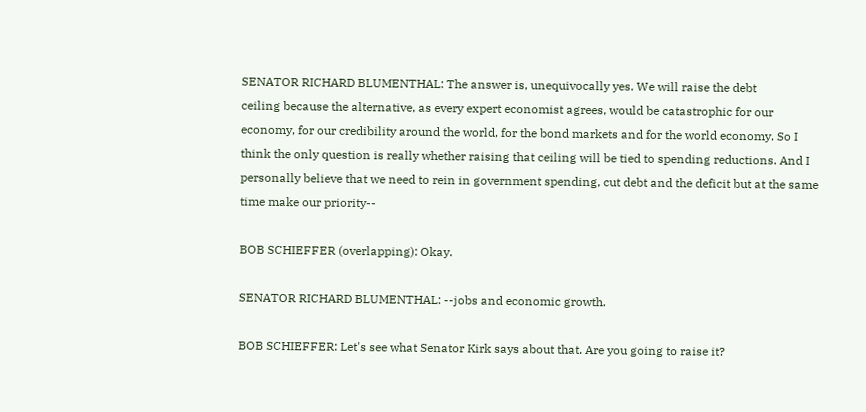SENATOR RICHARD BLUMENTHAL: The answer is, unequivocally yes. We will raise the debt
ceiling because the alternative, as every expert economist agrees, would be catastrophic for our economy, for our credibility around the world, for the bond markets and for the world economy. So I think the only question is really whether raising that ceiling will be tied to spending reductions. And I personally believe that we need to rein in government spending, cut debt and the deficit but at the same time make our priority--

BOB SCHIEFFER (overlapping): Okay.

SENATOR RICHARD BLUMENTHAL: --jobs and economic growth.

BOB SCHIEFFER: Let's see what Senator Kirk says about that. Are you going to raise it?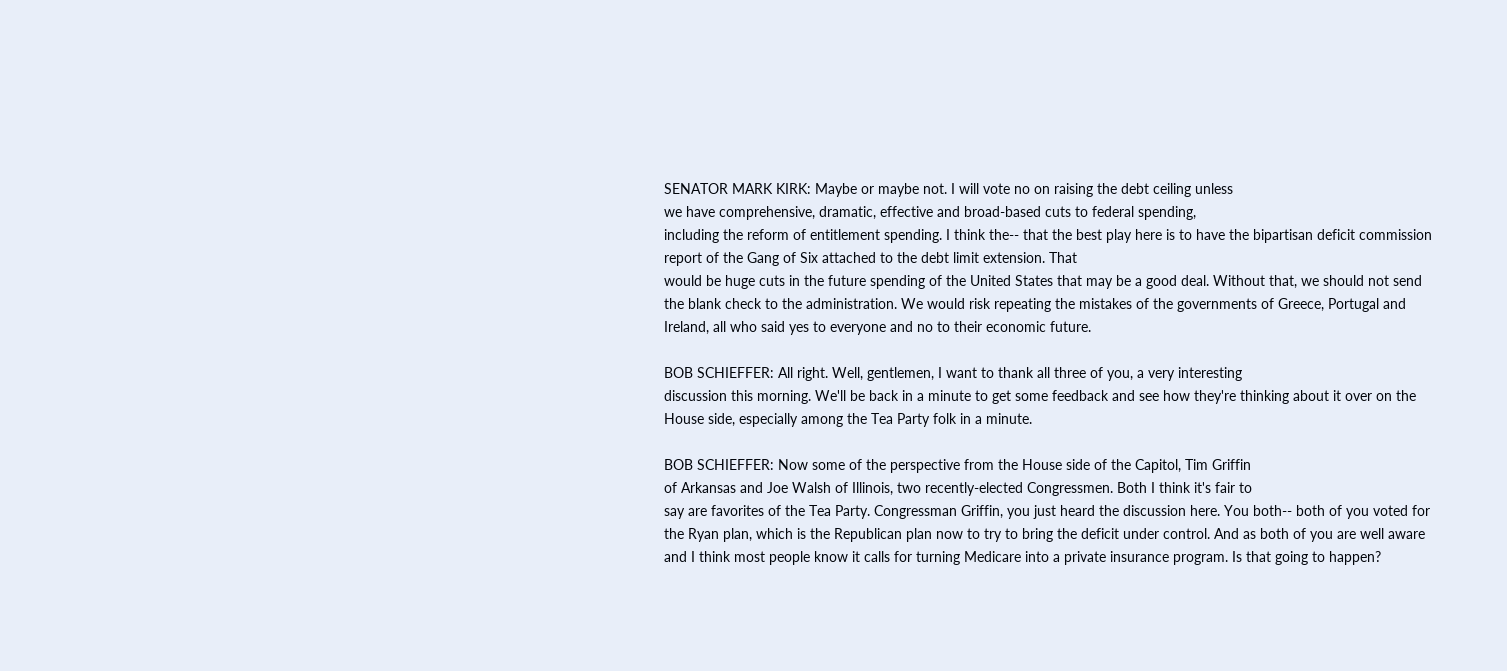SENATOR MARK KIRK: Maybe or maybe not. I will vote no on raising the debt ceiling unless
we have comprehensive, dramatic, effective and broad-based cuts to federal spending,
including the reform of entitlement spending. I think the-- that the best play here is to have the bipartisan deficit commission report of the Gang of Six attached to the debt limit extension. That
would be huge cuts in the future spending of the United States that may be a good deal. Without that, we should not send the blank check to the administration. We would risk repeating the mistakes of the governments of Greece, Portugal and Ireland, all who said yes to everyone and no to their economic future.

BOB SCHIEFFER: All right. Well, gentlemen, I want to thank all three of you, a very interesting
discussion this morning. We'll be back in a minute to get some feedback and see how they're thinking about it over on the House side, especially among the Tea Party folk in a minute.

BOB SCHIEFFER: Now some of the perspective from the House side of the Capitol, Tim Griffin
of Arkansas and Joe Walsh of Illinois, two recently-elected Congressmen. Both I think it's fair to
say are favorites of the Tea Party. Congressman Griffin, you just heard the discussion here. You both-- both of you voted for the Ryan plan, which is the Republican plan now to try to bring the deficit under control. And as both of you are well aware and I think most people know it calls for turning Medicare into a private insurance program. Is that going to happen?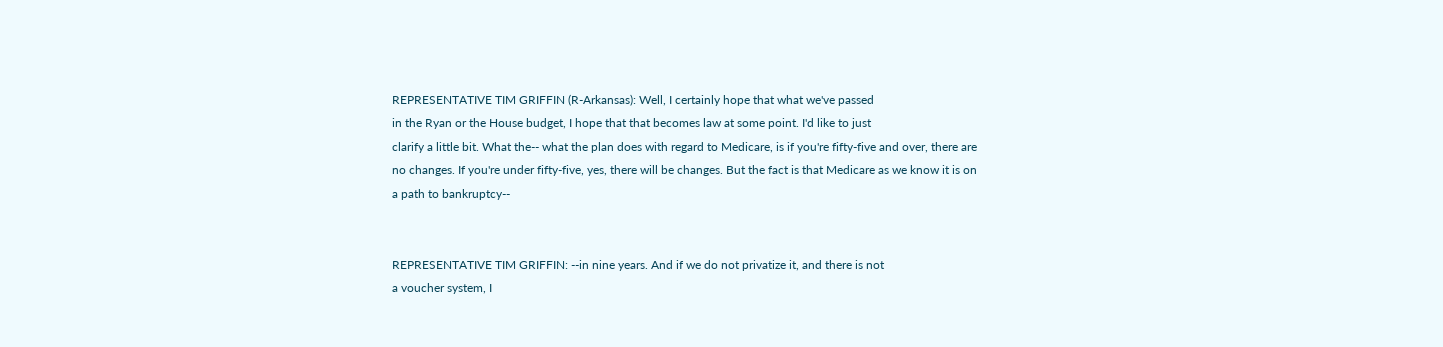REPRESENTATIVE TIM GRIFFIN (R-Arkansas): Well, I certainly hope that what we've passed
in the Ryan or the House budget, I hope that that becomes law at some point. I'd like to just
clarify a little bit. What the-- what the plan does with regard to Medicare, is if you're fifty-five and over, there are no changes. If you're under fifty-five, yes, there will be changes. But the fact is that Medicare as we know it is on a path to bankruptcy--


REPRESENTATIVE TIM GRIFFIN: --in nine years. And if we do not privatize it, and there is not
a voucher system, I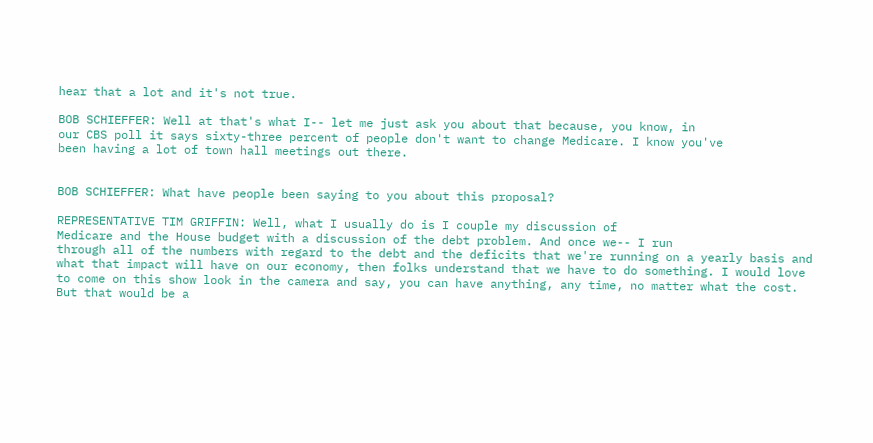hear that a lot and it's not true.

BOB SCHIEFFER: Well at that's what I-- let me just ask you about that because, you know, in
our CBS poll it says sixty-three percent of people don't want to change Medicare. I know you've
been having a lot of town hall meetings out there.


BOB SCHIEFFER: What have people been saying to you about this proposal?

REPRESENTATIVE TIM GRIFFIN: Well, what I usually do is I couple my discussion of
Medicare and the House budget with a discussion of the debt problem. And once we-- I run
through all of the numbers with regard to the debt and the deficits that we're running on a yearly basis and what that impact will have on our economy, then folks understand that we have to do something. I would love to come on this show look in the camera and say, you can have anything, any time, no matter what the cost. But that would be a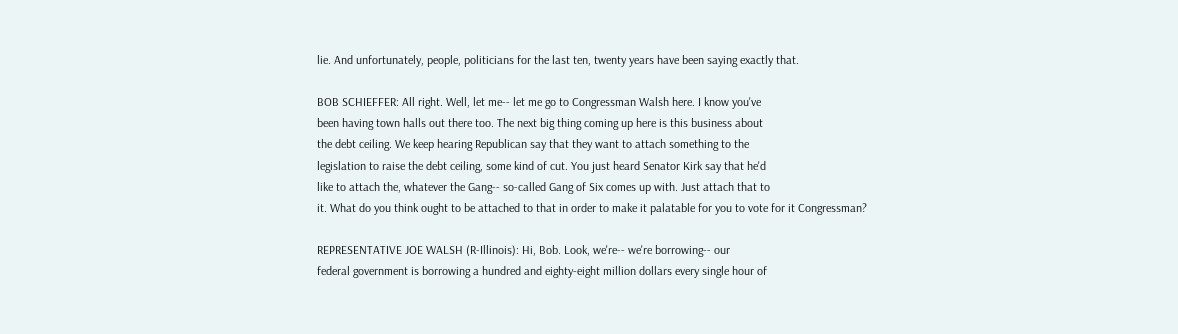lie. And unfortunately, people, politicians for the last ten, twenty years have been saying exactly that.

BOB SCHIEFFER: All right. Well, let me-- let me go to Congressman Walsh here. I know you've
been having town halls out there too. The next big thing coming up here is this business about
the debt ceiling. We keep hearing Republican say that they want to attach something to the
legislation to raise the debt ceiling, some kind of cut. You just heard Senator Kirk say that he'd
like to attach the, whatever the Gang-- so-called Gang of Six comes up with. Just attach that to
it. What do you think ought to be attached to that in order to make it palatable for you to vote for it Congressman?

REPRESENTATIVE JOE WALSH (R-Illinois): Hi, Bob. Look, we're-- we're borrowing-- our
federal government is borrowing a hundred and eighty-eight million dollars every single hour of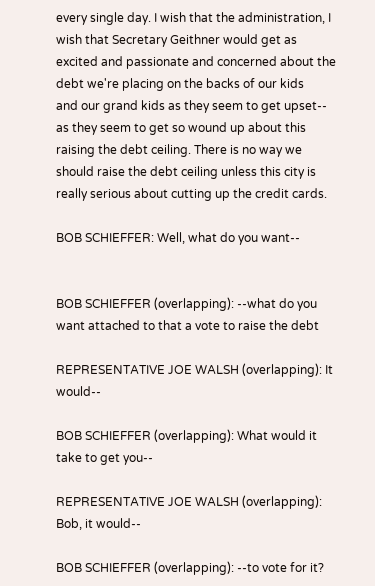every single day. I wish that the administration, I wish that Secretary Geithner would get as
excited and passionate and concerned about the debt we're placing on the backs of our kids
and our grand kids as they seem to get upset-- as they seem to get so wound up about this
raising the debt ceiling. There is no way we should raise the debt ceiling unless this city is really serious about cutting up the credit cards.

BOB SCHIEFFER: Well, what do you want--


BOB SCHIEFFER (overlapping): --what do you want attached to that a vote to raise the debt

REPRESENTATIVE JOE WALSH (overlapping): It would--

BOB SCHIEFFER (overlapping): What would it take to get you--

REPRESENTATIVE JOE WALSH (overlapping): Bob, it would--

BOB SCHIEFFER (overlapping): --to vote for it?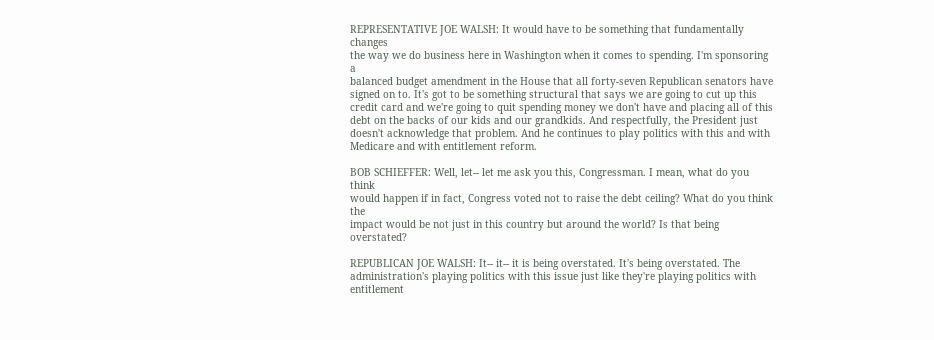REPRESENTATIVE JOE WALSH: It would have to be something that fundamentally changes
the way we do business here in Washington when it comes to spending. I'm sponsoring a
balanced budget amendment in the House that all forty-seven Republican senators have signed on to. It's got to be something structural that says we are going to cut up this credit card and we're going to quit spending money we don't have and placing all of this debt on the backs of our kids and our grandkids. And respectfully, the President just doesn't acknowledge that problem. And he continues to play politics with this and with Medicare and with entitlement reform.

BOB SCHIEFFER: Well, let-- let me ask you this, Congressman. I mean, what do you think
would happen if in fact, Congress voted not to raise the debt ceiling? What do you think the
impact would be not just in this country but around the world? Is that being overstated?

REPUBLICAN JOE WALSH: It-- it-- it is being overstated. It's being overstated. The
administration's playing politics with this issue just like they're playing politics with entitlement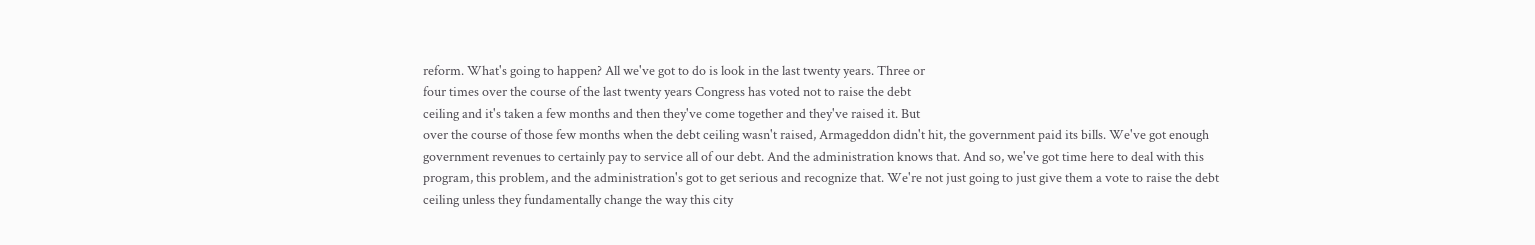reform. What's going to happen? All we've got to do is look in the last twenty years. Three or
four times over the course of the last twenty years Congress has voted not to raise the debt
ceiling and it's taken a few months and then they've come together and they've raised it. But
over the course of those few months when the debt ceiling wasn't raised, Armageddon didn't hit, the government paid its bills. We've got enough government revenues to certainly pay to service all of our debt. And the administration knows that. And so, we've got time here to deal with this program, this problem, and the administration's got to get serious and recognize that. We're not just going to just give them a vote to raise the debt ceiling unless they fundamentally change the way this city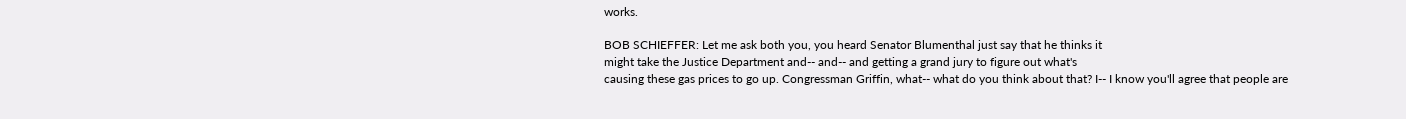works.

BOB SCHIEFFER: Let me ask both you, you heard Senator Blumenthal just say that he thinks it
might take the Justice Department and-- and-- and getting a grand jury to figure out what's
causing these gas prices to go up. Congressman Griffin, what-- what do you think about that? I-- I know you'll agree that people are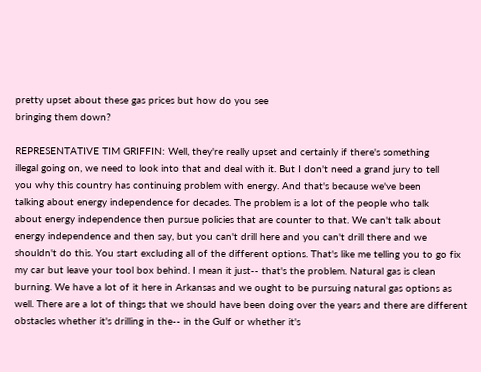pretty upset about these gas prices but how do you see
bringing them down?

REPRESENTATIVE TIM GRIFFIN: Well, they're really upset and certainly if there's something
illegal going on, we need to look into that and deal with it. But I don't need a grand jury to tell
you why this country has continuing problem with energy. And that's because we've been
talking about energy independence for decades. The problem is a lot of the people who talk
about energy independence then pursue policies that are counter to that. We can't talk about
energy independence and then say, but you can't drill here and you can't drill there and we
shouldn't do this. You start excluding all of the different options. That's like me telling you to go fix my car but leave your tool box behind. I mean it just-- that's the problem. Natural gas is clean burning. We have a lot of it here in Arkansas and we ought to be pursuing natural gas options as well. There are a lot of things that we should have been doing over the years and there are different obstacles whether it's drilling in the-- in the Gulf or whether it's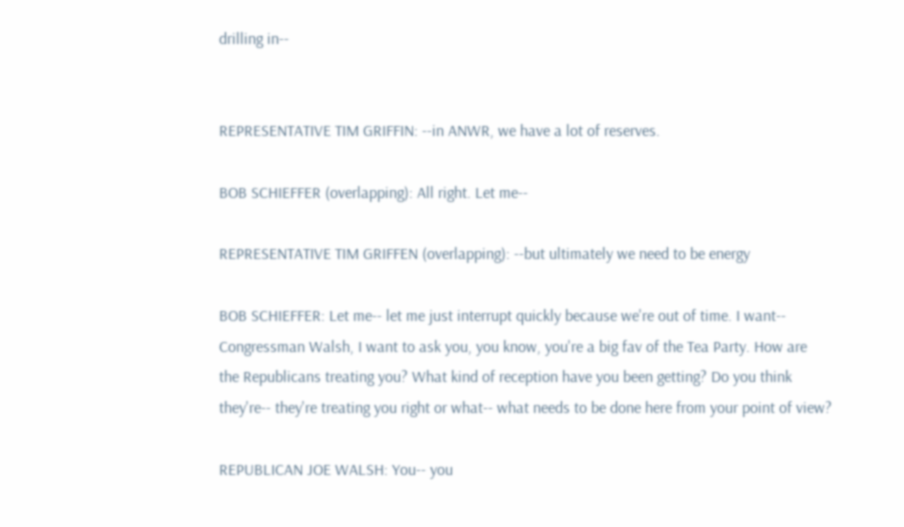drilling in--


REPRESENTATIVE TIM GRIFFIN: --in ANWR, we have a lot of reserves.

BOB SCHIEFFER (overlapping): All right. Let me--

REPRESENTATIVE TIM GRIFFEN (overlapping): --but ultimately we need to be energy

BOB SCHIEFFER: Let me-- let me just interrupt quickly because we're out of time. I want--
Congressman Walsh, I want to ask you, you know, you're a big fav of the Tea Party. How are
the Republicans treating you? What kind of reception have you been getting? Do you think
they're-- they're treating you right or what-- what needs to be done here from your point of view?

REPUBLICAN JOE WALSH: You-- you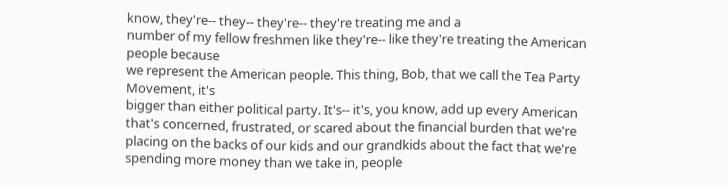know, they're-- they-- they're-- they're treating me and a
number of my fellow freshmen like they're-- like they're treating the American people because
we represent the American people. This thing, Bob, that we call the Tea Party Movement, it's
bigger than either political party. It's-- it's, you know, add up every American that's concerned, frustrated, or scared about the financial burden that we're placing on the backs of our kids and our grandkids about the fact that we're spending more money than we take in, people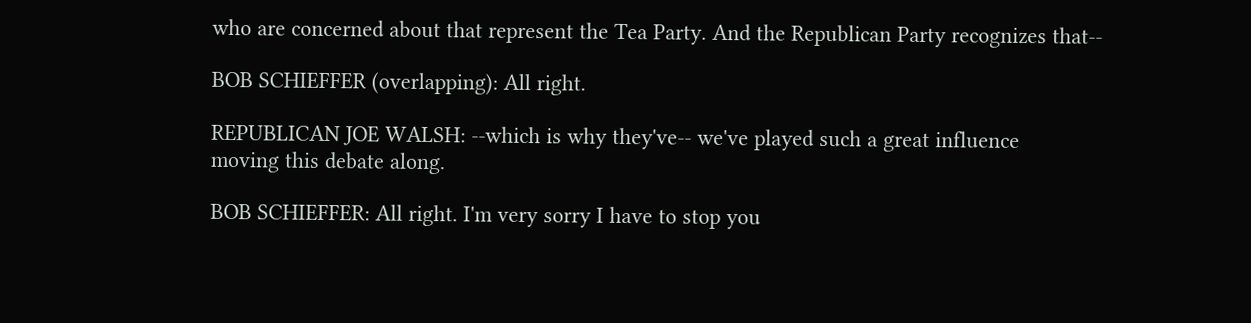who are concerned about that represent the Tea Party. And the Republican Party recognizes that--

BOB SCHIEFFER (overlapping): All right.

REPUBLICAN JOE WALSH: --which is why they've-- we've played such a great influence
moving this debate along.

BOB SCHIEFFER: All right. I'm very sorry I have to stop you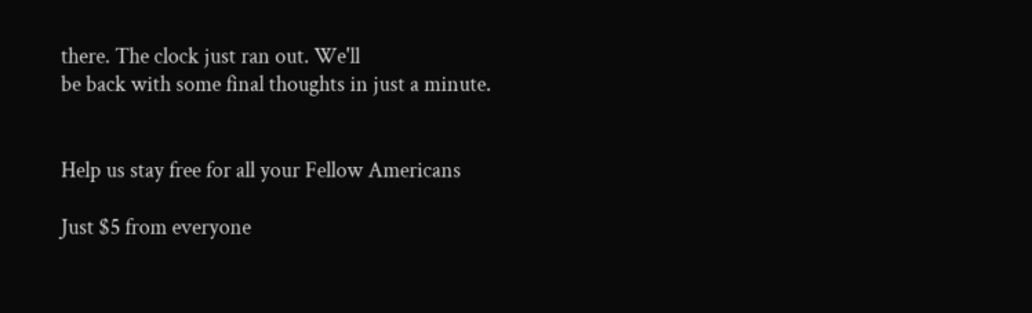there. The clock just ran out. We'll
be back with some final thoughts in just a minute.


Help us stay free for all your Fellow Americans

Just $5 from everyone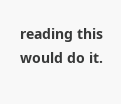reading this would do it.